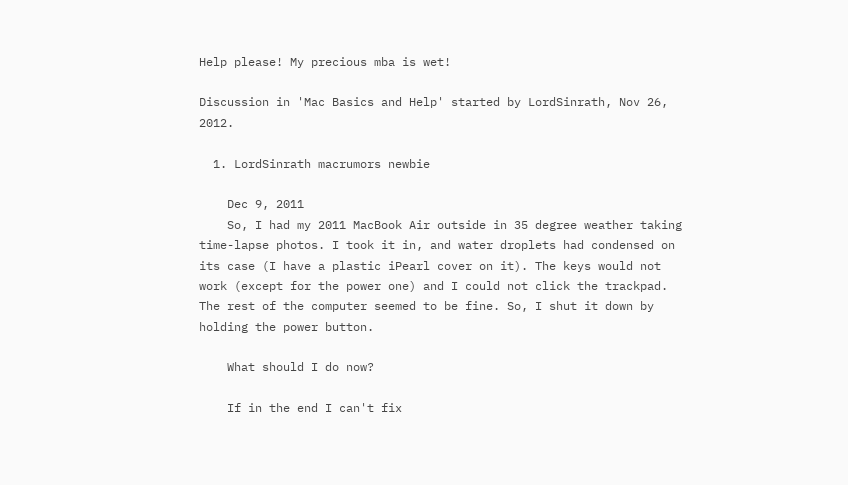Help please! My precious mba is wet!

Discussion in 'Mac Basics and Help' started by LordSinrath, Nov 26, 2012.

  1. LordSinrath macrumors newbie

    Dec 9, 2011
    So, I had my 2011 MacBook Air outside in 35 degree weather taking time-lapse photos. I took it in, and water droplets had condensed on its case (I have a plastic iPearl cover on it). The keys would not work (except for the power one) and I could not click the trackpad. The rest of the computer seemed to be fine. So, I shut it down by holding the power button.

    What should I do now?

    If in the end I can't fix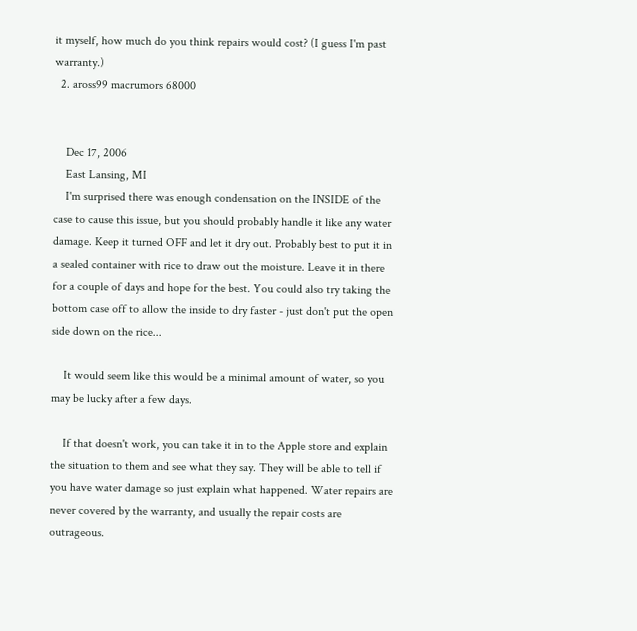it myself, how much do you think repairs would cost? (I guess I'm past warranty.)
  2. aross99 macrumors 68000


    Dec 17, 2006
    East Lansing, MI
    I'm surprised there was enough condensation on the INSIDE of the case to cause this issue, but you should probably handle it like any water damage. Keep it turned OFF and let it dry out. Probably best to put it in a sealed container with rice to draw out the moisture. Leave it in there for a couple of days and hope for the best. You could also try taking the bottom case off to allow the inside to dry faster - just don't put the open side down on the rice...

    It would seem like this would be a minimal amount of water, so you may be lucky after a few days.

    If that doesn't work, you can take it in to the Apple store and explain the situation to them and see what they say. They will be able to tell if you have water damage so just explain what happened. Water repairs are never covered by the warranty, and usually the repair costs are outrageous.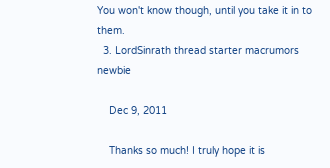You won't know though, until you take it in to them.
  3. LordSinrath thread starter macrumors newbie

    Dec 9, 2011

    Thanks so much! I truly hope it is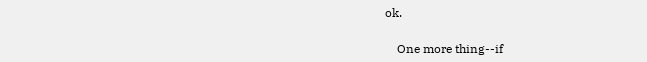ok.

    One more thing--if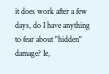it does work after a few days, do I have anything to fear about "hidden" damage? Ie,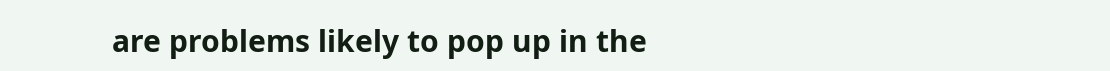are problems likely to pop up in the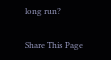long run?

Share This Page